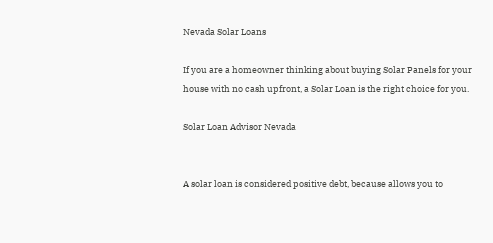Nevada Solar Loans

If you are a homeowner thinking about buying Solar Panels for your house with no cash upfront, a Solar Loan is the right choice for you.

Solar Loan Advisor Nevada


A solar loan is considered positive debt, because allows you to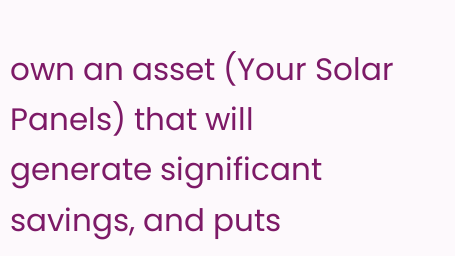own an asset (Your Solar Panels) that will generate significant savings, and puts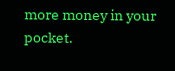more money in your pocket.